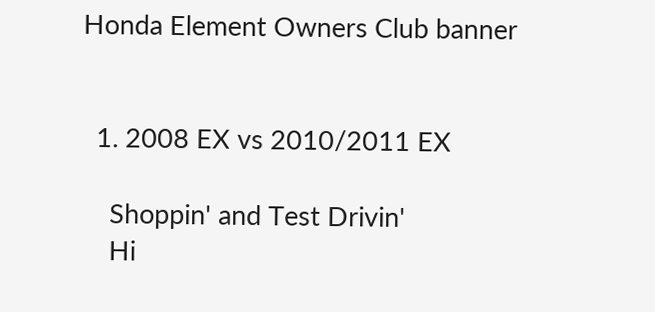Honda Element Owners Club banner


  1. 2008 EX vs 2010/2011 EX

    Shoppin' and Test Drivin'
    Hi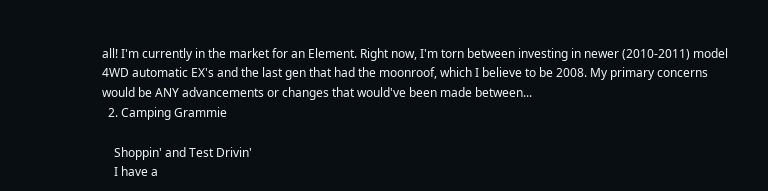all! I'm currently in the market for an Element. Right now, I'm torn between investing in newer (2010-2011) model 4WD automatic EX's and the last gen that had the moonroof, which I believe to be 2008. My primary concerns would be ANY advancements or changes that would've been made between...
  2. Camping Grammie

    Shoppin' and Test Drivin'
    I have a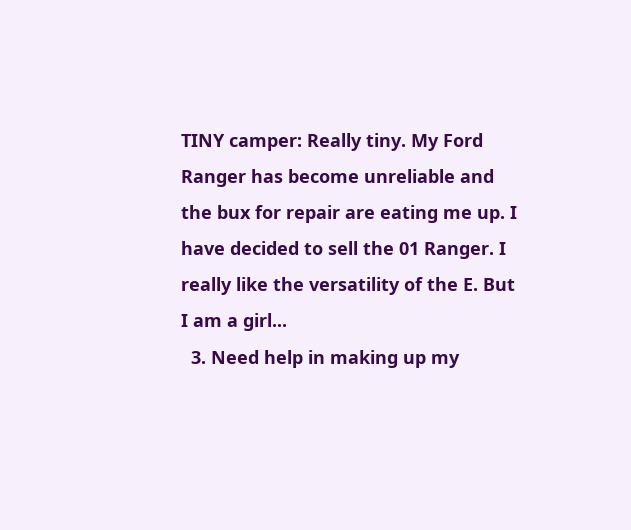TINY camper: Really tiny. My Ford Ranger has become unreliable and the bux for repair are eating me up. I have decided to sell the 01 Ranger. I really like the versatility of the E. But I am a girl...
  3. Need help in making up my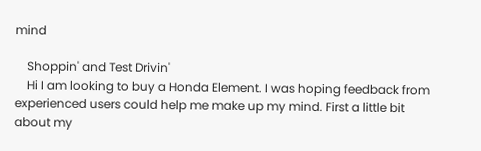mind

    Shoppin' and Test Drivin'
    Hi I am looking to buy a Honda Element. I was hoping feedback from experienced users could help me make up my mind. First a little bit about my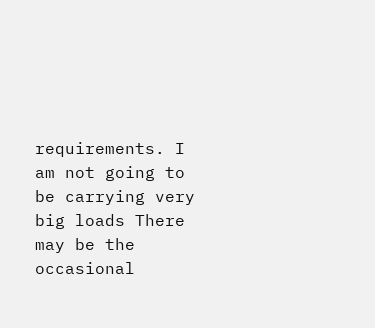requirements. I am not going to be carrying very big loads There may be the occasional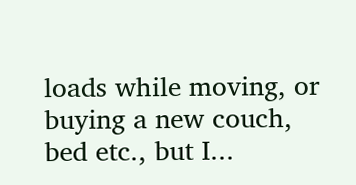loads while moving, or buying a new couch, bed etc., but I...